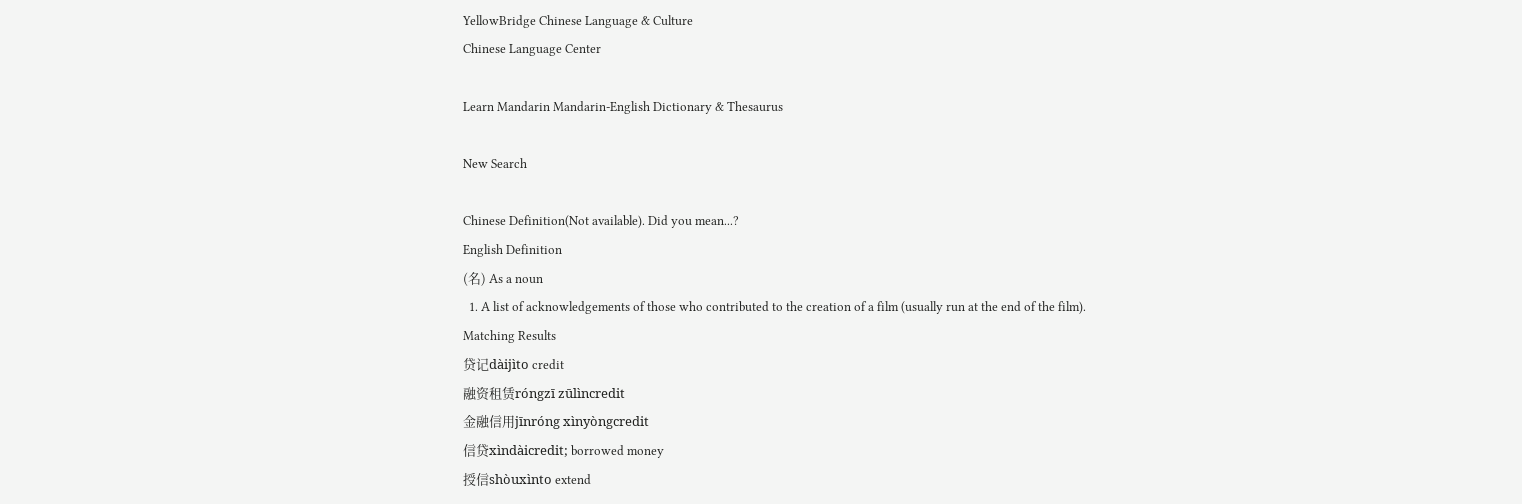YellowBridge Chinese Language & Culture
Chinese Language Center

Learn Mandarin Mandarin-English Dictionary & Thesaurus

New Search

Chinese Definition(Not available). Did you mean...?
English Definition
(名) As a noun
  1. A list of acknowledgements of those who contributed to the creation of a film (usually run at the end of the film).
Matching Results
贷记dàijìto credit
融资租赁róngzī zūlìncredit
金融信用jīnróng xìnyòngcredit
信贷xìndàicredit; borrowed money
授信shòuxìnto extend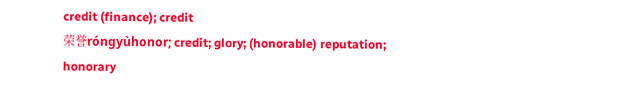credit (finance); credit
荣誉róngyùhonor; credit; glory; (honorable) reputation; honorary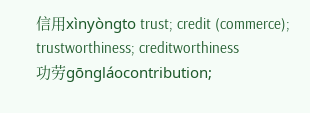信用xìnyòngto trust; credit (commerce); trustworthiness; creditworthiness
功劳gōngláocontribution;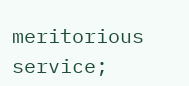meritorious service;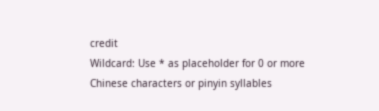credit
Wildcard: Use * as placeholder for 0 or more
Chinese characters or pinyin syllables